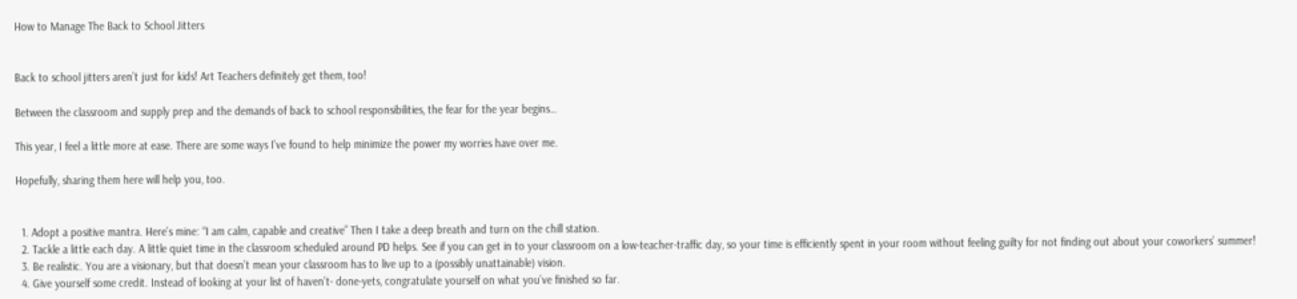How to Manage The Back to School Jitters


Back to school jitters aren’t just for kids! Art Teachers definitely get them, too!

Between the classroom and supply prep and the demands of back to school responsibilities, the fear for the year begins…

This year, I feel a little more at ease. There are some ways I’ve found to help minimize the power my worries have over me.

Hopefully, sharing them here will help you, too.


  1. Adopt a positive mantra. Here’s mine: “I am calm, capable and creative” Then I take a deep breath and turn on the chill station.
  2. Tackle a little each day. A little quiet time in the classroom scheduled around PD helps. See if you can get in to your classroom on a low-teacher-traffic day, so your time is efficiently spent in your room without feeling guilty for not finding out about your coworkers’ summer!
  3. Be realistic. You are a visionary, but that doesn’t mean your classroom has to live up to a (possibly unattainable) vision.
  4. Give yourself some credit. Instead of looking at your list of haven’t- done-yets, congratulate yourself on what you’ve finished so far.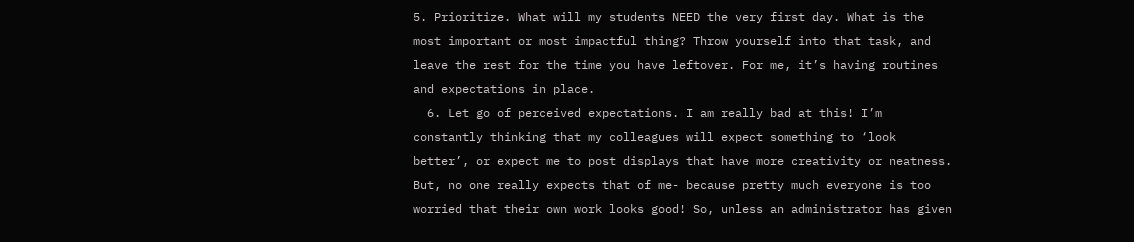5. Prioritize. What will my students NEED the very first day. What is the most important or most impactful thing? Throw yourself into that task, and leave the rest for the time you have leftover. For me, it’s having routines and expectations in place.
  6. Let go of perceived expectations. I am really bad at this! I’m constantly thinking that my colleagues will expect something to ‘look better’, or expect me to post displays that have more creativity or neatness. But, no one really expects that of me- because pretty much everyone is too worried that their own work looks good! So, unless an administrator has given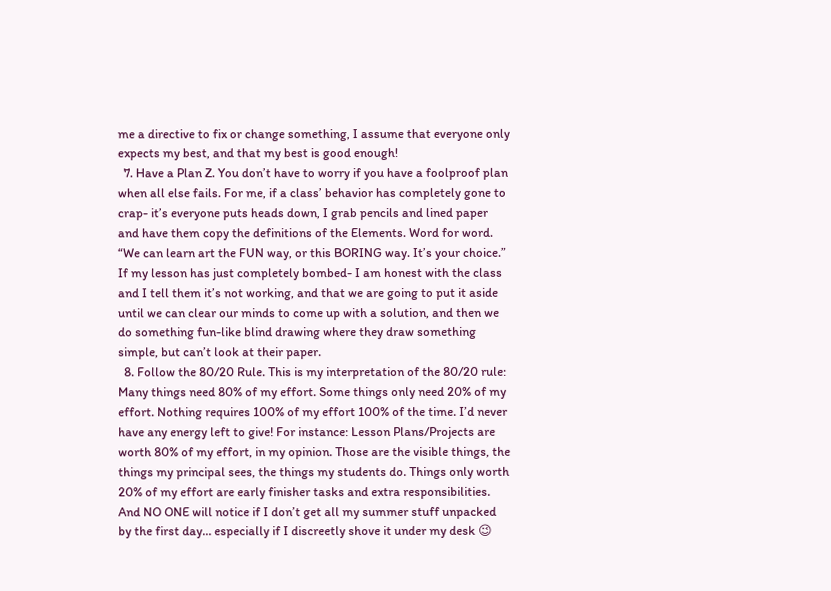me a directive to fix or change something, I assume that everyone only expects my best, and that my best is good enough!
  7. Have a Plan Z. You don’t have to worry if you have a foolproof plan when all else fails. For me, if a class’ behavior has completely gone to crap- it’s everyone puts heads down, I grab pencils and lined paper and have them copy the definitions of the Elements. Word for word. “We can learn art the FUN way, or this BORING way. It’s your choice.” If my lesson has just completely bombed- I am honest with the class and I tell them it’s not working, and that we are going to put it aside until we can clear our minds to come up with a solution, and then we do something fun-like blind drawing where they draw something simple, but can’t look at their paper.
  8. Follow the 80/20 Rule. This is my interpretation of the 80/20 rule: Many things need 80% of my effort. Some things only need 20% of my effort. Nothing requires 100% of my effort 100% of the time. I’d never have any energy left to give! For instance: Lesson Plans/Projects are worth 80% of my effort, in my opinion. Those are the visible things, the things my principal sees, the things my students do. Things only worth 20% of my effort are early finisher tasks and extra responsibilities. And NO ONE will notice if I don’t get all my summer stuff unpacked by the first day… especially if I discreetly shove it under my desk 😉